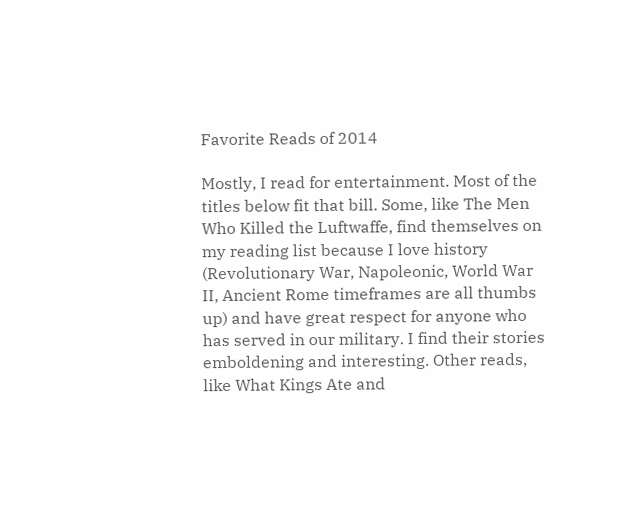Favorite Reads of 2014

Mostly, I read for entertainment. Most of the titles below fit that bill. Some, like The Men Who Killed the Luftwaffe, find themselves on my reading list because I love history (Revolutionary War, Napoleonic, World War II, Ancient Rome timeframes are all thumbs up) and have great respect for anyone who has served in our military. I find their stories emboldening and interesting. Other reads, like What Kings Ate and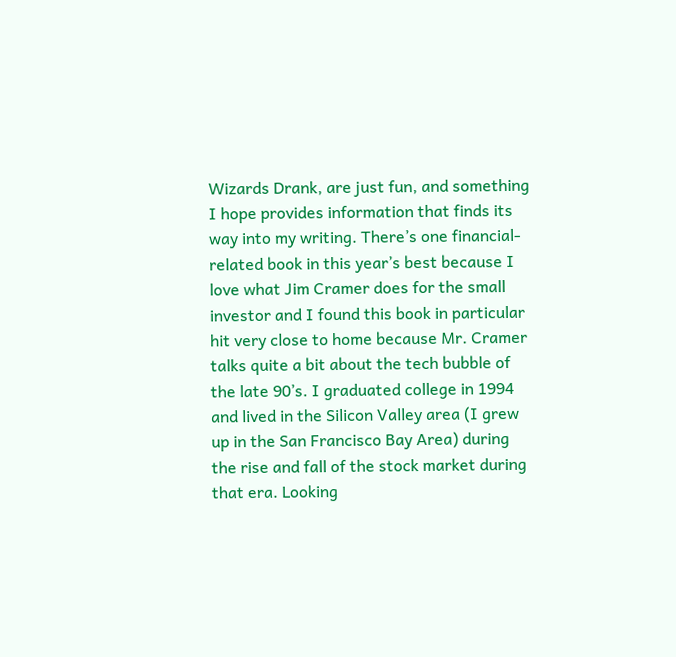Wizards Drank, are just fun, and something I hope provides information that finds its way into my writing. There’s one financial-related book in this year’s best because I love what Jim Cramer does for the small investor and I found this book in particular hit very close to home because Mr. Cramer talks quite a bit about the tech bubble of the late 90’s. I graduated college in 1994 and lived in the Silicon Valley area (I grew up in the San Francisco Bay Area) during the rise and fall of the stock market during that era. Looking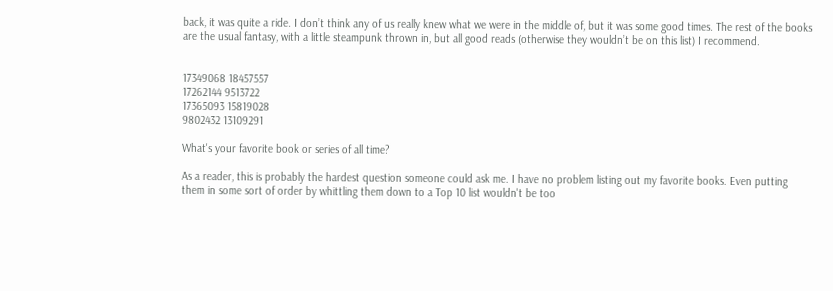back, it was quite a ride. I don’t think any of us really knew what we were in the middle of, but it was some good times. The rest of the books are the usual fantasy, with a little steampunk thrown in, but all good reads (otherwise they wouldn’t be on this list) I recommend.


17349068 18457557
17262144 9513722
17365093 15819028
9802432 13109291

What's your favorite book or series of all time?

As a reader, this is probably the hardest question someone could ask me. I have no problem listing out my favorite books. Even putting them in some sort of order by whittling them down to a Top 10 list wouldn't be too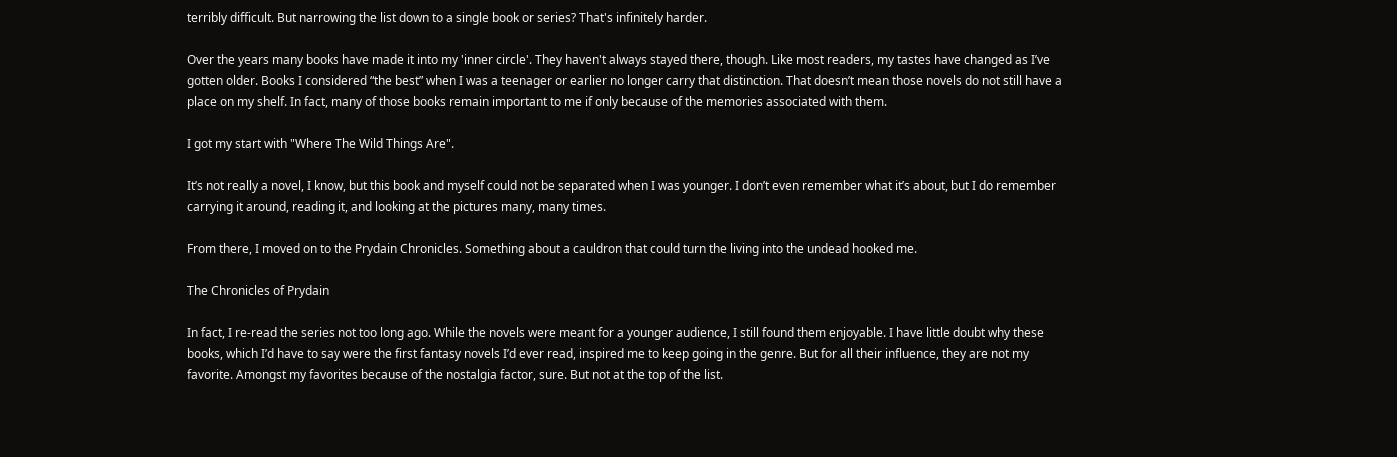terribly difficult. But narrowing the list down to a single book or series? That's infinitely harder.

Over the years many books have made it into my 'inner circle'. They haven't always stayed there, though. Like most readers, my tastes have changed as I’ve gotten older. Books I considered “the best” when I was a teenager or earlier no longer carry that distinction. That doesn’t mean those novels do not still have a place on my shelf. In fact, many of those books remain important to me if only because of the memories associated with them.

I got my start with "Where The Wild Things Are".

It’s not really a novel, I know, but this book and myself could not be separated when I was younger. I don’t even remember what it’s about, but I do remember carrying it around, reading it, and looking at the pictures many, many times.

From there, I moved on to the Prydain Chronicles. Something about a cauldron that could turn the living into the undead hooked me.

The Chronicles of Prydain

In fact, I re-read the series not too long ago. While the novels were meant for a younger audience, I still found them enjoyable. I have little doubt why these books, which I’d have to say were the first fantasy novels I’d ever read, inspired me to keep going in the genre. But for all their influence, they are not my favorite. Amongst my favorites because of the nostalgia factor, sure. But not at the top of the list.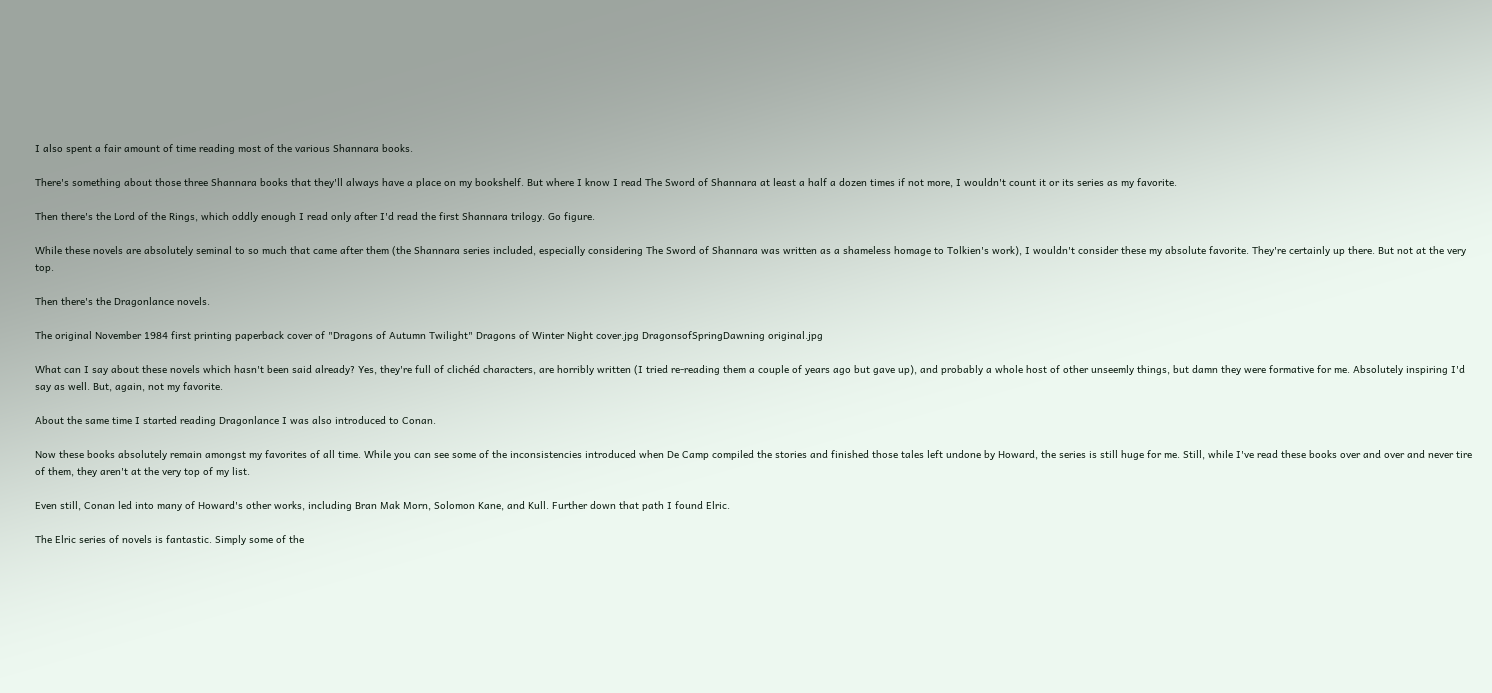I also spent a fair amount of time reading most of the various Shannara books.

There's something about those three Shannara books that they'll always have a place on my bookshelf. But where I know I read The Sword of Shannara at least a half a dozen times if not more, I wouldn't count it or its series as my favorite.

Then there's the Lord of the Rings, which oddly enough I read only after I'd read the first Shannara trilogy. Go figure.

While these novels are absolutely seminal to so much that came after them (the Shannara series included, especially considering The Sword of Shannara was written as a shameless homage to Tolkien's work), I wouldn't consider these my absolute favorite. They're certainly up there. But not at the very top.

Then there's the Dragonlance novels.

The original November 1984 first printing paperback cover of "Dragons of Autumn Twilight" Dragons of Winter Night cover.jpg DragonsofSpringDawning original.jpg

What can I say about these novels which hasn't been said already? Yes, they're full of clichéd characters, are horribly written (I tried re-reading them a couple of years ago but gave up), and probably a whole host of other unseemly things, but damn they were formative for me. Absolutely inspiring I'd say as well. But, again, not my favorite.

About the same time I started reading Dragonlance I was also introduced to Conan.

Now these books absolutely remain amongst my favorites of all time. While you can see some of the inconsistencies introduced when De Camp compiled the stories and finished those tales left undone by Howard, the series is still huge for me. Still, while I've read these books over and over and never tire of them, they aren't at the very top of my list.

Even still, Conan led into many of Howard's other works, including Bran Mak Morn, Solomon Kane, and Kull. Further down that path I found Elric.

The Elric series of novels is fantastic. Simply some of the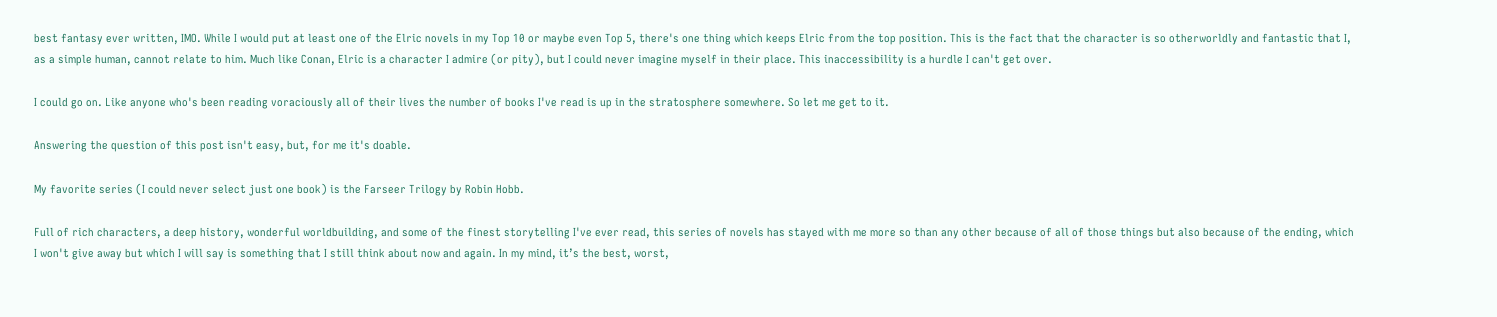best fantasy ever written, IMO. While I would put at least one of the Elric novels in my Top 10 or maybe even Top 5, there's one thing which keeps Elric from the top position. This is the fact that the character is so otherworldly and fantastic that I, as a simple human, cannot relate to him. Much like Conan, Elric is a character I admire (or pity), but I could never imagine myself in their place. This inaccessibility is a hurdle I can't get over.

I could go on. Like anyone who's been reading voraciously all of their lives the number of books I've read is up in the stratosphere somewhere. So let me get to it.

Answering the question of this post isn't easy, but, for me it's doable.

My favorite series (I could never select just one book) is the Farseer Trilogy by Robin Hobb.

Full of rich characters, a deep history, wonderful worldbuilding, and some of the finest storytelling I've ever read, this series of novels has stayed with me more so than any other because of all of those things but also because of the ending, which I won't give away but which I will say is something that I still think about now and again. In my mind, it’s the best, worst,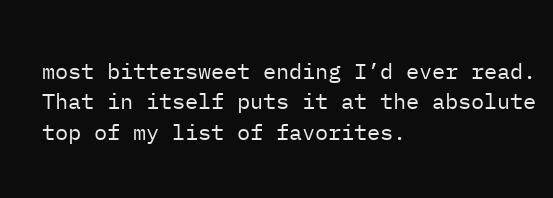most bittersweet ending I’d ever read. That in itself puts it at the absolute top of my list of favorites.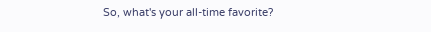So, what's your all-time favorite?